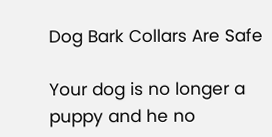Dog Bark Collars Are Safe

Your dog is no longer a puppy and he no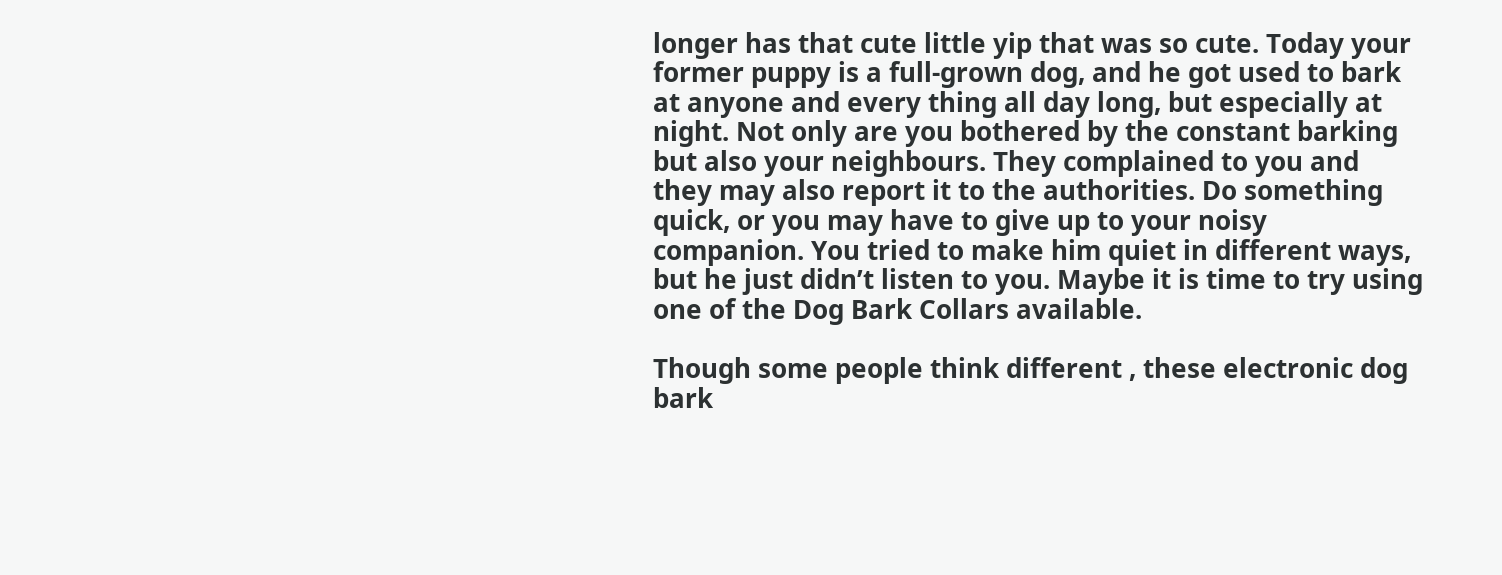longer has that cute little yip that was so cute. Today your former puppy is a full-grown dog, and he got used to bark at anyone and every thing all day long, but especially at night. Not only are you bothered by the constant barking but also your neighbours. They complained to you and they may also report it to the authorities. Do something quick, or you may have to give up to your noisy companion. You tried to make him quiet in different ways, but he just didn’t listen to you. Maybe it is time to try using one of the Dog Bark Collars available.

Though some people think different , these electronic dog bark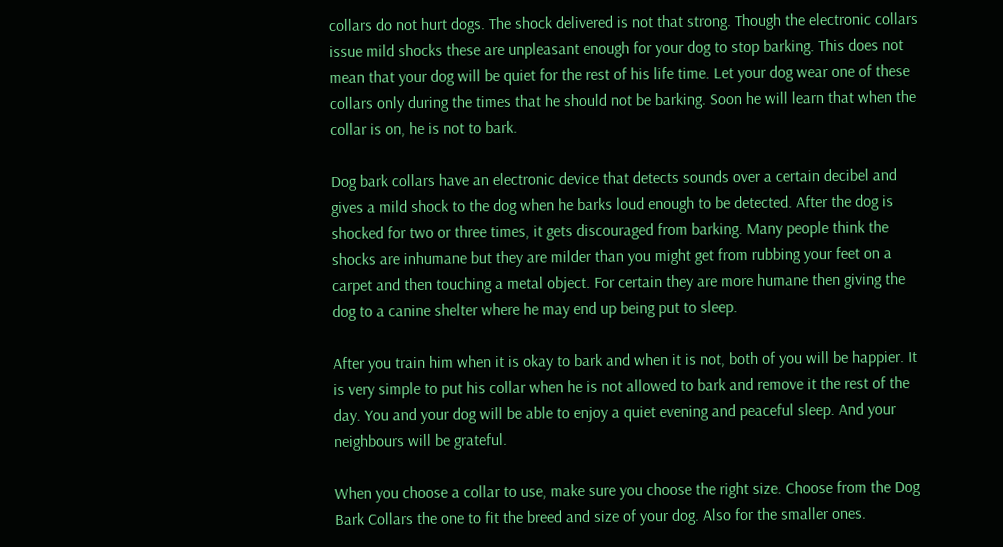collars do not hurt dogs. The shock delivered is not that strong. Though the electronic collars issue mild shocks these are unpleasant enough for your dog to stop barking. This does not mean that your dog will be quiet for the rest of his life time. Let your dog wear one of these collars only during the times that he should not be barking. Soon he will learn that when the collar is on, he is not to bark.

Dog bark collars have an electronic device that detects sounds over a certain decibel and gives a mild shock to the dog when he barks loud enough to be detected. After the dog is shocked for two or three times, it gets discouraged from barking. Many people think the shocks are inhumane but they are milder than you might get from rubbing your feet on a carpet and then touching a metal object. For certain they are more humane then giving the dog to a canine shelter where he may end up being put to sleep.

After you train him when it is okay to bark and when it is not, both of you will be happier. It is very simple to put his collar when he is not allowed to bark and remove it the rest of the day. You and your dog will be able to enjoy a quiet evening and peaceful sleep. And your neighbours will be grateful.

When you choose a collar to use, make sure you choose the right size. Choose from the Dog Bark Collars the one to fit the breed and size of your dog. Also for the smaller ones.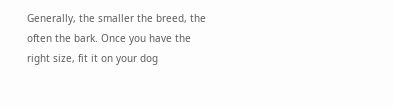Generally, the smaller the breed, the often the bark. Once you have the right size, fit it on your dog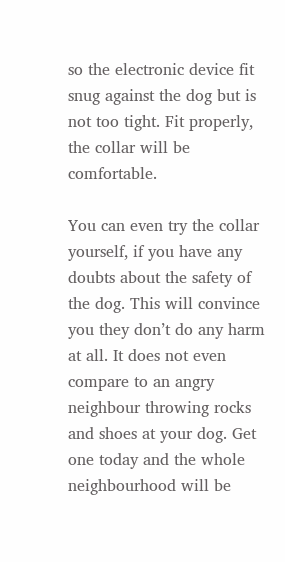so the electronic device fit snug against the dog but is not too tight. Fit properly, the collar will be comfortable.

You can even try the collar yourself, if you have any doubts about the safety of the dog. This will convince you they don’t do any harm at all. It does not even compare to an angry neighbour throwing rocks and shoes at your dog. Get one today and the whole neighbourhood will be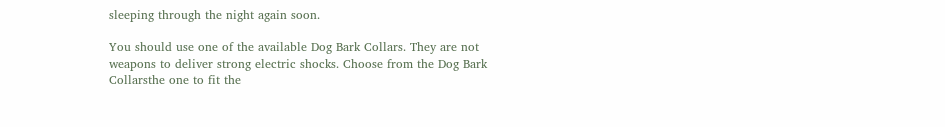sleeping through the night again soon.

You should use one of the available Dog Bark Collars. They are not weapons to deliver strong electric shocks. Choose from the Dog Bark Collarsthe one to fit the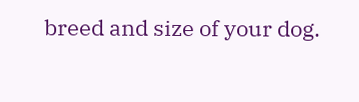breed and size of your dog.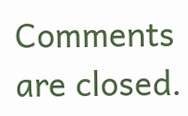Comments are closed.